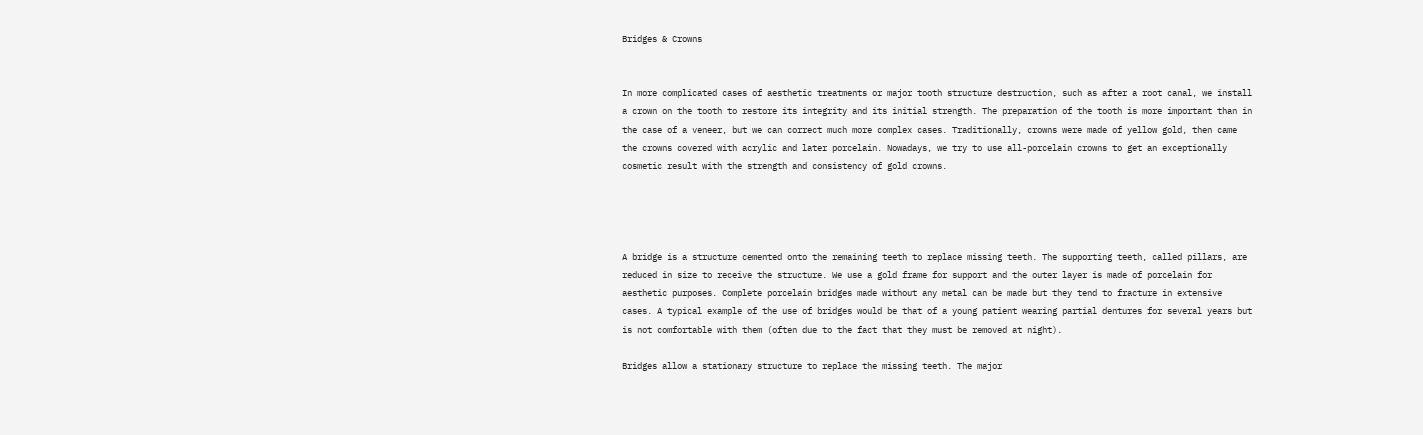Bridges & Crowns


In more complicated cases of aesthetic treatments or major tooth structure destruction, such as after a root canal, we install a crown on the tooth to restore its integrity and its initial strength. The preparation of the tooth is more important than in the case of a veneer, but we can correct much more complex cases. Traditionally, crowns were made of yellow gold, then came the crowns covered with acrylic and later porcelain. Nowadays, we try to use all-porcelain crowns to get an exceptionally cosmetic result with the strength and consistency of gold crowns.




A bridge is a structure cemented onto the remaining teeth to replace missing teeth. The supporting teeth, called pillars, are reduced in size to receive the structure. We use a gold frame for support and the outer layer is made of porcelain for aesthetic purposes. Complete porcelain bridges made without any metal can be made but they tend to fracture in extensive cases. A typical example of the use of bridges would be that of a young patient wearing partial dentures for several years but is not comfortable with them (often due to the fact that they must be removed at night).

Bridges allow a stationary structure to replace the missing teeth. The major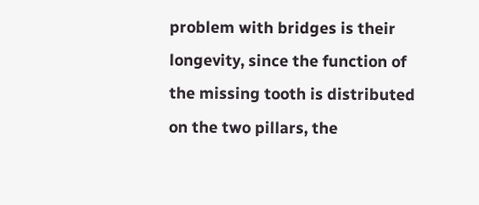problem with bridges is their longevity, since the function of the missing tooth is distributed on the two pillars, the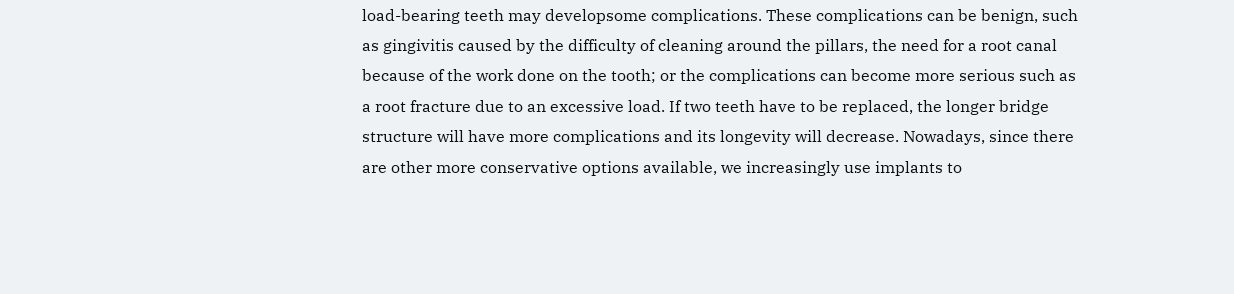load-bearing teeth may developsome complications. These complications can be benign, such as gingivitis caused by the difficulty of cleaning around the pillars, the need for a root canal because of the work done on the tooth; or the complications can become more serious such as a root fracture due to an excessive load. If two teeth have to be replaced, the longer bridge structure will have more complications and its longevity will decrease. Nowadays, since there are other more conservative options available, we increasingly use implants to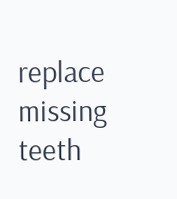replace missing teeth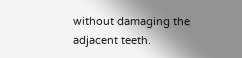without damaging the adjacent teeth.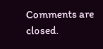Comments are closed.